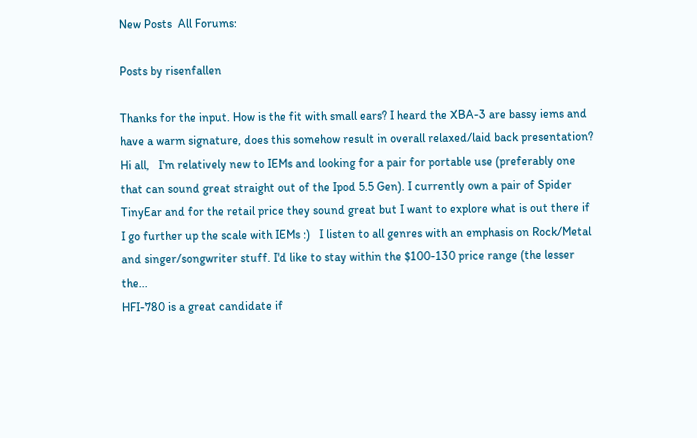New Posts  All Forums:

Posts by risenfallen

Thanks for the input. How is the fit with small ears? I heard the XBA-3 are bassy iems and have a warm signature, does this somehow result in overall relaxed/laid back presentation?
Hi all,   I'm relatively new to IEMs and looking for a pair for portable use (preferably one that can sound great straight out of the Ipod 5.5 Gen). I currently own a pair of Spider TinyEar and for the retail price they sound great but I want to explore what is out there if I go further up the scale with IEMs :)   I listen to all genres with an emphasis on Rock/Metal and singer/songwriter stuff. I'd like to stay within the $100-130 price range (the lesser the...
HFI-780 is a great candidate if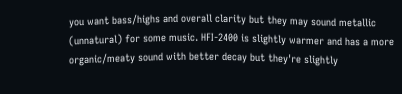you want bass/highs and overall clarity but they may sound metallic (unnatural) for some music. HFI-2400 is slightly warmer and has a more organic/meaty sound with better decay but they're slightly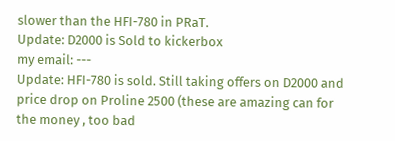slower than the HFI-780 in PRaT.
Update: D2000 is Sold to kickerbox
my email: ---
Update: HFI-780 is sold. Still taking offers on D2000 and price drop on Proline 2500 (these are amazing can for the money , too bad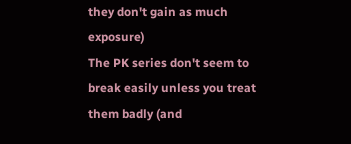they don't gain as much exposure)
The PK series don't seem to break easily unless you treat them badly (and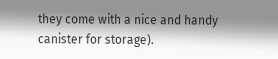they come with a nice and handy canister for storage).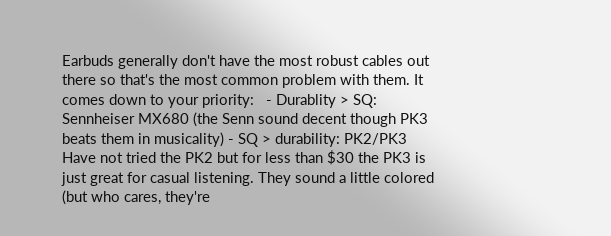Earbuds generally don't have the most robust cables out there so that's the most common problem with them. It comes down to your priority:   - Durablity > SQ: Sennheiser MX680 (the Senn sound decent though PK3 beats them in musicality) - SQ > durability: PK2/PK3
Have not tried the PK2 but for less than $30 the PK3 is just great for casual listening. They sound a little colored (but who cares, they're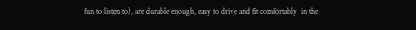fun to listen to), are durable enough, easy to drive and fit comfortably  in the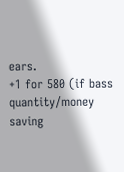ears.
+1 for 580 (if bass quantity/money saving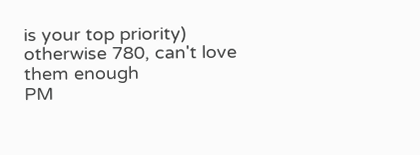is your top priority) otherwise 780, can't love them enough
PM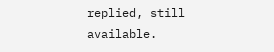replied, still available.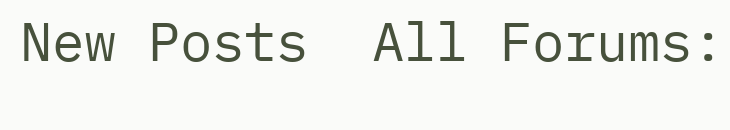New Posts  All Forums: